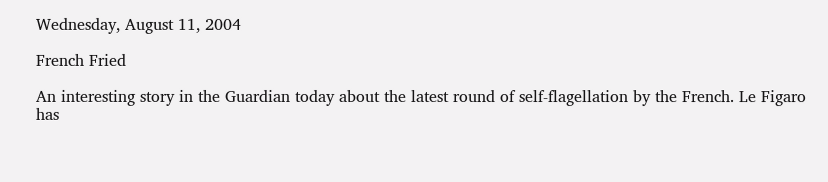Wednesday, August 11, 2004

French Fried

An interesting story in the Guardian today about the latest round of self-flagellation by the French. Le Figaro has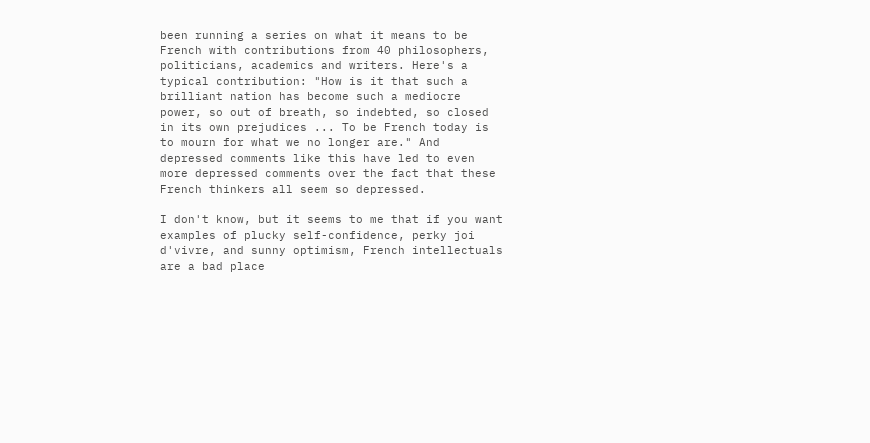been running a series on what it means to be French with contributions from 40 philosophers, politicians, academics and writers. Here's a typical contribution: "How is it that such a brilliant nation has become such a mediocre power, so out of breath, so indebted, so closed in its own prejudices ... To be French today is to mourn for what we no longer are." And depressed comments like this have led to even more depressed comments over the fact that these French thinkers all seem so depressed.

I don't know, but it seems to me that if you want examples of plucky self-confidence, perky joi d'vivre, and sunny optimism, French intellectuals are a bad place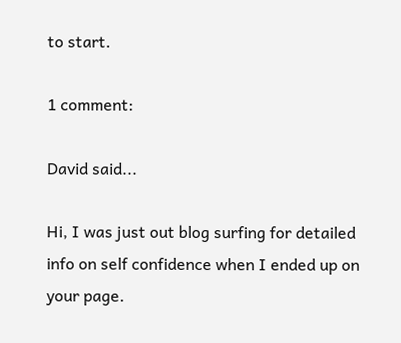to start.

1 comment:

David said...

Hi, I was just out blog surfing for detailed info on self confidence when I ended up on your page.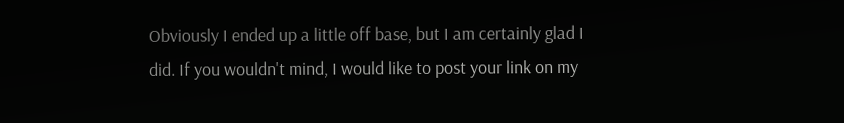Obviously I ended up a little off base, but I am certainly glad I did. If you wouldn't mind, I would like to post your link on my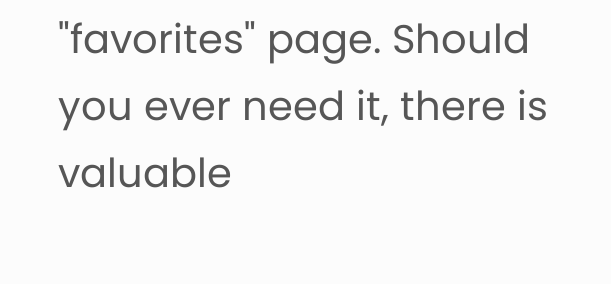"favorites" page. Should you ever need it, there is valuable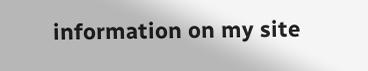information on my site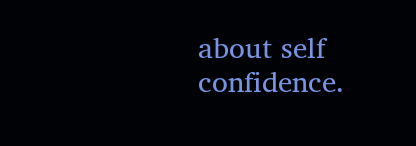about self confidence.